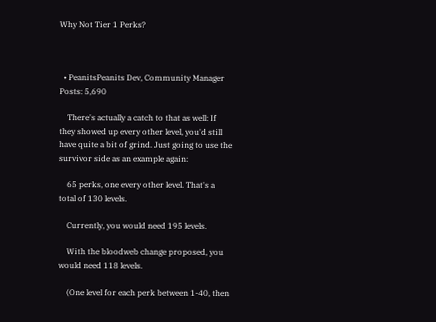Why Not Tier 1 Perks?



  • PeanitsPeanits Dev, Community Manager Posts: 5,690

    There's actually a catch to that as well: If they showed up every other level, you'd still have quite a bit of grind. Just going to use the survivor side as an example again:

    65 perks, one every other level. That's a total of 130 levels.

    Currently, you would need 195 levels.

    With the bloodweb change proposed, you would need 118 levels.

    (One level for each perk between 1-40, then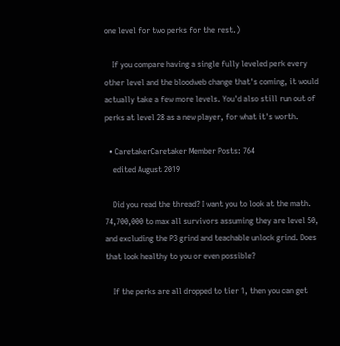one level for two perks for the rest.)

    If you compare having a single fully leveled perk every other level and the bloodweb change that's coming, it would actually take a few more levels. You'd also still run out of perks at level 28 as a new player, for what it's worth.

  • CaretakerCaretaker Member Posts: 764
    edited August 2019

    Did you read the thread? I want you to look at the math. 74,700,000 to max all survivors assuming they are level 50, and excluding the P3 grind and teachable unlock grind. Does that look healthy to you or even possible?

    If the perks are all dropped to tier 1, then you can get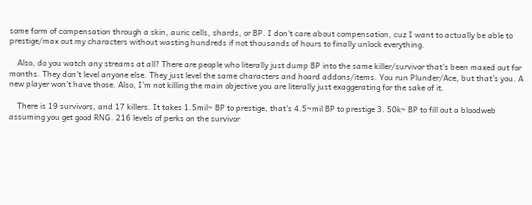some form of compensation through a skin, auric cells, shards, or BP. I don't care about compensation, cuz I want to actually be able to prestige/max out my characters without wasting hundreds if not thousands of hours to finally unlock everything.

    Also, do you watch any streams at all? There are people who literally just dump BP into the same killer/survivor that's been maxed out for months. They don't level anyone else. They just level the same characters and hoard addons/items. You run Plunder/Ace, but that's you. A new player won't have those. Also, I'm not killing the main objective you are literally just exaggerating for the sake of it.

    There is 19 survivors, and 17 killers. It takes 1.5mil~ BP to prestige, that's 4.5~mil BP to prestige 3. 50k~ BP to fill out a bloodweb assuming you get good RNG. 216 levels of perks on the survivor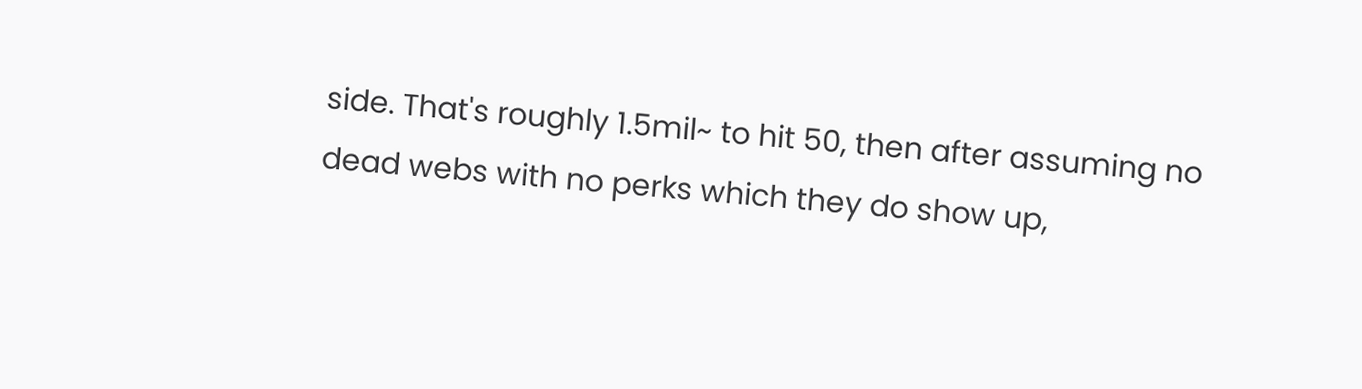side. That's roughly 1.5mil~ to hit 50, then after assuming no dead webs with no perks which they do show up,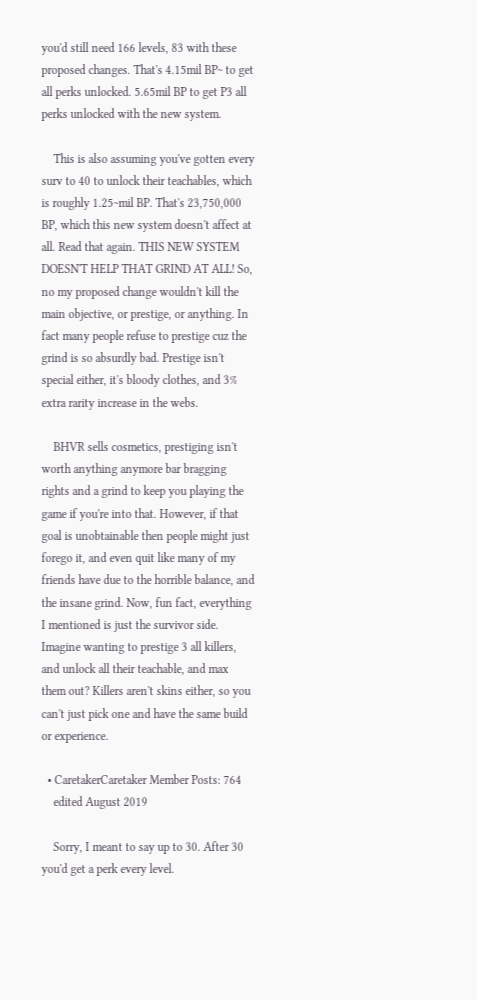you'd still need 166 levels, 83 with these proposed changes. That's 4.15mil BP~ to get all perks unlocked. 5.65mil BP to get P3 all perks unlocked with the new system.

    This is also assuming you've gotten every surv to 40 to unlock their teachables, which is roughly 1.25~mil BP. That's 23,750,000 BP, which this new system doesn't affect at all. Read that again. THIS NEW SYSTEM DOESN'T HELP THAT GRIND AT ALL! So, no my proposed change wouldn't kill the main objective, or prestige, or anything. In fact many people refuse to prestige cuz the grind is so absurdly bad. Prestige isn't special either, it's bloody clothes, and 3% extra rarity increase in the webs.

    BHVR sells cosmetics, prestiging isn't worth anything anymore bar bragging rights and a grind to keep you playing the game if you're into that. However, if that goal is unobtainable then people might just forego it, and even quit like many of my friends have due to the horrible balance, and the insane grind. Now, fun fact, everything I mentioned is just the survivor side. Imagine wanting to prestige 3 all killers, and unlock all their teachable, and max them out? Killers aren't skins either, so you can't just pick one and have the same build or experience.

  • CaretakerCaretaker Member Posts: 764
    edited August 2019

    Sorry, I meant to say up to 30. After 30 you'd get a perk every level.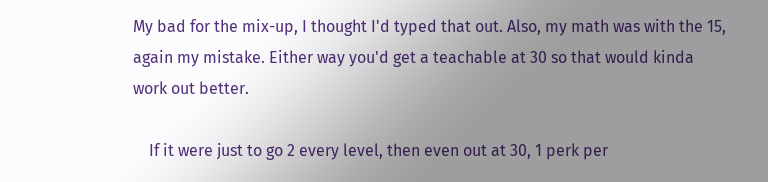My bad for the mix-up, I thought I'd typed that out. Also, my math was with the 15, again my mistake. Either way you'd get a teachable at 30 so that would kinda work out better.

    If it were just to go 2 every level, then even out at 30, 1 perk per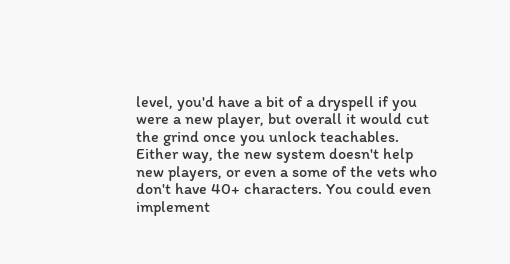level, you'd have a bit of a dryspell if you were a new player, but overall it would cut the grind once you unlock teachables. Either way, the new system doesn't help new players, or even a some of the vets who don't have 40+ characters. You could even implement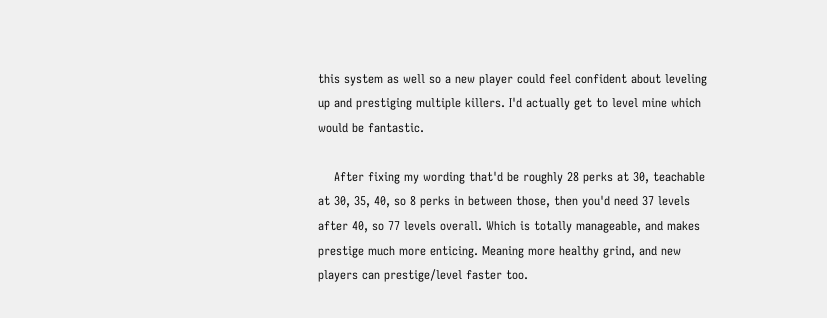this system as well so a new player could feel confident about leveling up and prestiging multiple killers. I'd actually get to level mine which would be fantastic.

    After fixing my wording that'd be roughly 28 perks at 30, teachable at 30, 35, 40, so 8 perks in between those, then you'd need 37 levels after 40, so 77 levels overall. Which is totally manageable, and makes prestige much more enticing. Meaning more healthy grind, and new players can prestige/level faster too.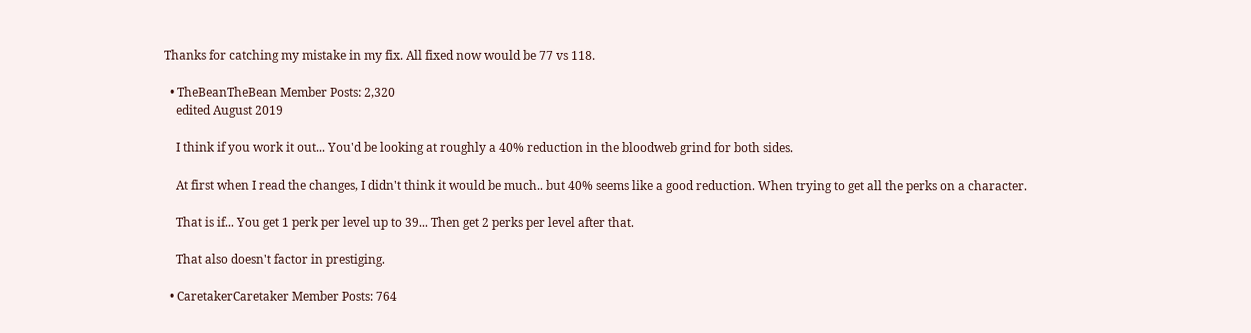Thanks for catching my mistake in my fix. All fixed now would be 77 vs 118.

  • TheBeanTheBean Member Posts: 2,320
    edited August 2019

    I think if you work it out... You'd be looking at roughly a 40% reduction in the bloodweb grind for both sides.

    At first when I read the changes, I didn't think it would be much.. but 40% seems like a good reduction. When trying to get all the perks on a character.

    That is if... You get 1 perk per level up to 39... Then get 2 perks per level after that.

    That also doesn't factor in prestiging.

  • CaretakerCaretaker Member Posts: 764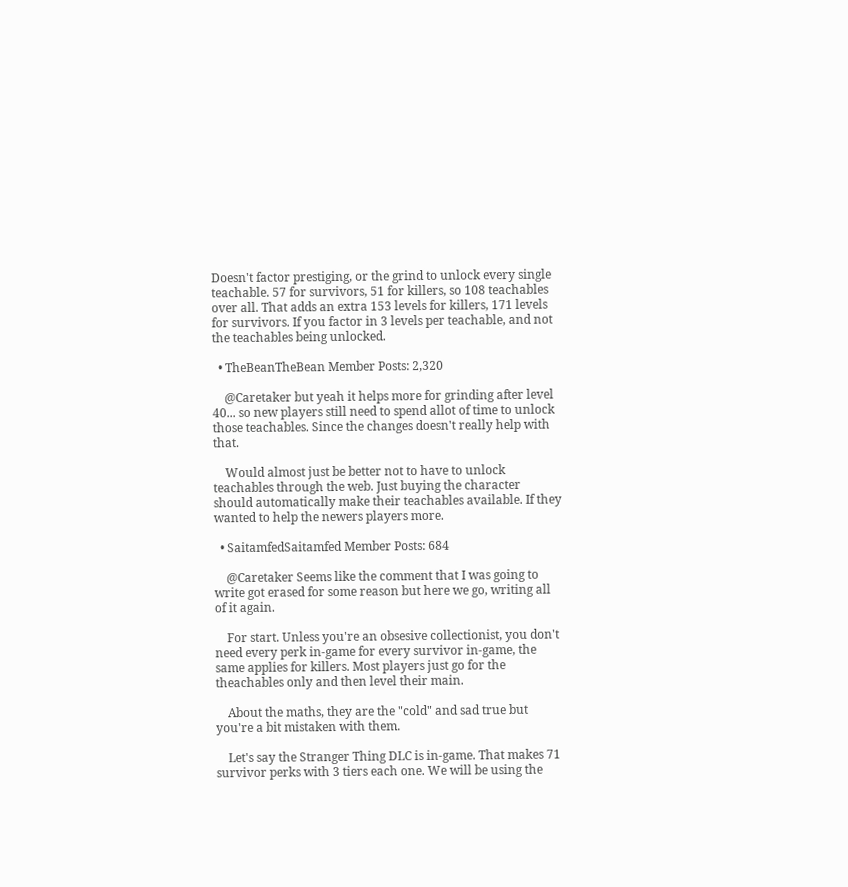Doesn't factor prestiging, or the grind to unlock every single teachable. 57 for survivors, 51 for killers, so 108 teachables over all. That adds an extra 153 levels for killers, 171 levels for survivors. If you factor in 3 levels per teachable, and not the teachables being unlocked.

  • TheBeanTheBean Member Posts: 2,320

    @Caretaker but yeah it helps more for grinding after level 40... so new players still need to spend allot of time to unlock those teachables. Since the changes doesn't really help with that.

    Would almost just be better not to have to unlock teachables through the web. Just buying the character should automatically make their teachables available. If they wanted to help the newers players more.

  • SaitamfedSaitamfed Member Posts: 684

    @Caretaker Seems like the comment that I was going to write got erased for some reason but here we go, writing all of it again.

    For start. Unless you're an obsesive collectionist, you don't need every perk in-game for every survivor in-game, the same applies for killers. Most players just go for the theachables only and then level their main.

    About the maths, they are the "cold" and sad true but you're a bit mistaken with them.

    Let's say the Stranger Thing DLC is in-game. That makes 71 survivor perks with 3 tiers each one. We will be using the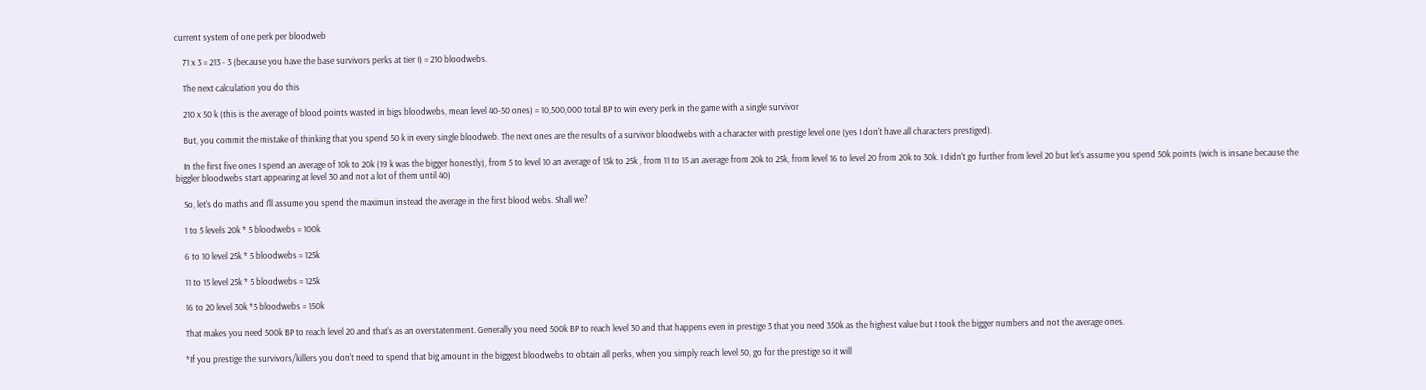current system of one perk per bloodweb

    71 x 3 = 213 - 3 (because you have the base survivors perks at tier I) = 210 bloodwebs.

    The next calculation you do this

    210 x 50 k (this is the average of blood points wasted in bigs bloodwebs, mean level 40-50 ones) = 10,500,000 total BP to win every perk in the game with a single survivor

    But, you commit the mistake of thinking that you spend 50 k in every single bloodweb. The next ones are the results of a survivor bloodwebs with a character with prestige level one (yes I don't have all characters prestiged).

    In the first five ones I spend an average of 10k to 20k (19 k was the bigger honestly), from 5 to level 10 an average of 15k to 25k , from 11 to 15 an average from 20k to 25k, from level 16 to level 20 from 20k to 30k. I didn't go further from level 20 but let's assume you spend 50k points (wich is insane because the biggler bloodwebs start appearing at level 30 and not a lot of them until 40)

    So, let's do maths and I'll assume you spend the maximun instead the average in the first blood webs. Shall we?

    1 to 5 levels 20k * 5 bloodwebs = 100k

    6 to 10 level 25k * 5 bloodwebs = 125k

    11 to 15 level 25k * 5 bloodwebs = 125k

    16 to 20 level 30k *5 bloodwebs = 150k

    That makes you need 500k BP to reach level 20 and that's as an overstatenment. Generally you need 500k BP to reach level 30 and that happens even in prestige 3 that you need 350k as the highest value but I took the bigger numbers and not the average ones.

    *If you prestige the survivors/killers you don't need to spend that big amount in the biggest bloodwebs to obtain all perks, when you simply reach level 50, go for the prestige so it will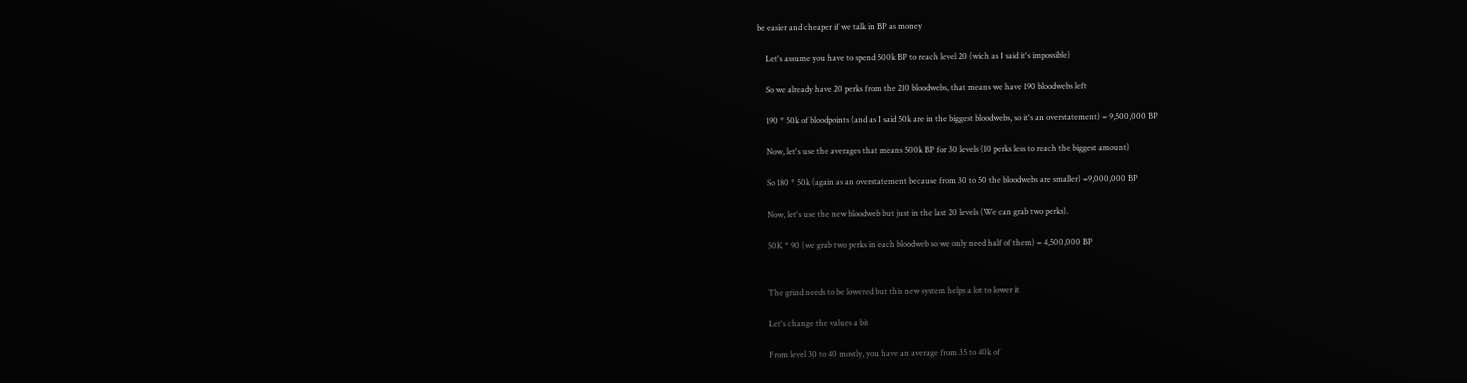be easier and cheaper if we talk in BP as money

    Let's assume you have to spend 500k BP to reach level 20 (wich as I said it's impossible)

    So we already have 20 perks from the 210 bloodwebs, that means we have 190 bloodwebs left

    190 * 50k of bloodpoints (and as I said 50k are in the biggest bloodwebs, so it's an overstatement) = 9,500,000 BP

    Now, let's use the averages that means 500k BP for 30 levels (10 perks less to reach the biggest amount)

    So 180 * 50k (again as an overstatement because from 30 to 50 the bloodwebs are smaller) =9,000,000 BP

    Now, let's use the new bloodweb but just in the last 20 levels (We can grab two perks).

    50K * 90 (we grab two perks in each bloodweb so we only need half of them) = 4,500,000 BP


    The grind needs to be lowered but this new system helps a lot to lower it

    Let's change the values a bit

    From level 30 to 40 mostly, you have an average from 35 to 40k of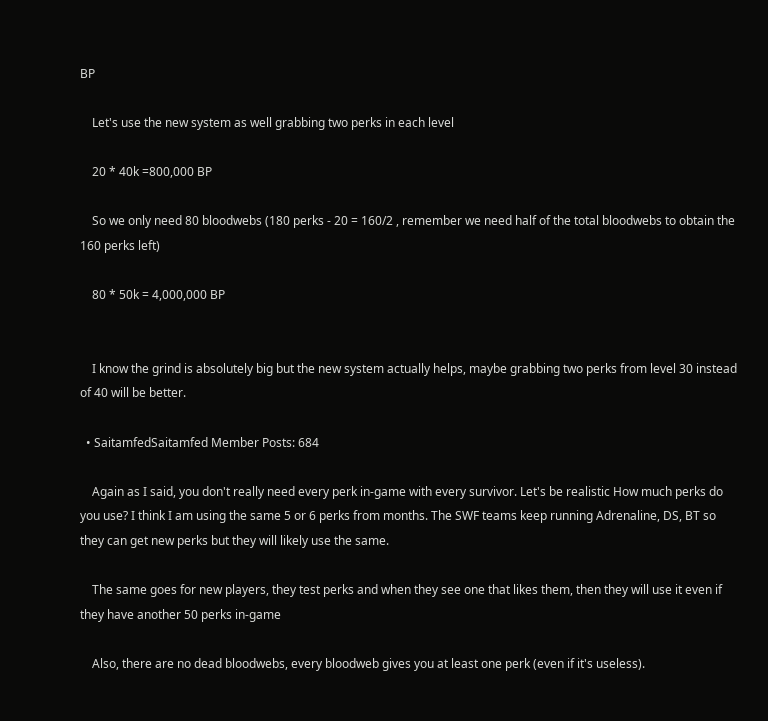BP

    Let's use the new system as well grabbing two perks in each level

    20 * 40k =800,000 BP

    So we only need 80 bloodwebs (180 perks - 20 = 160/2 , remember we need half of the total bloodwebs to obtain the 160 perks left)

    80 * 50k = 4,000,000 BP


    I know the grind is absolutely big but the new system actually helps, maybe grabbing two perks from level 30 instead of 40 will be better.

  • SaitamfedSaitamfed Member Posts: 684

    Again as I said, you don't really need every perk in-game with every survivor. Let's be realistic How much perks do you use? I think I am using the same 5 or 6 perks from months. The SWF teams keep running Adrenaline, DS, BT so they can get new perks but they will likely use the same.

    The same goes for new players, they test perks and when they see one that likes them, then they will use it even if they have another 50 perks in-game

    Also, there are no dead bloodwebs, every bloodweb gives you at least one perk (even if it's useless).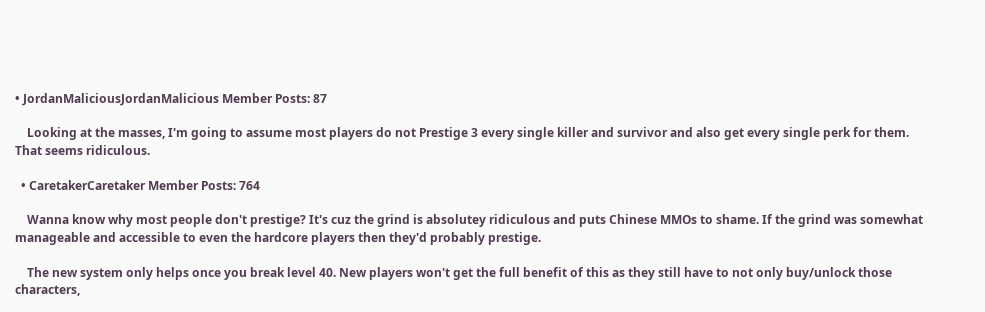• JordanMaliciousJordanMalicious Member Posts: 87

    Looking at the masses, I'm going to assume most players do not Prestige 3 every single killer and survivor and also get every single perk for them. That seems ridiculous.

  • CaretakerCaretaker Member Posts: 764

    Wanna know why most people don't prestige? It's cuz the grind is absolutey ridiculous and puts Chinese MMOs to shame. If the grind was somewhat manageable and accessible to even the hardcore players then they'd probably prestige.

    The new system only helps once you break level 40. New players won't get the full benefit of this as they still have to not only buy/unlock those characters,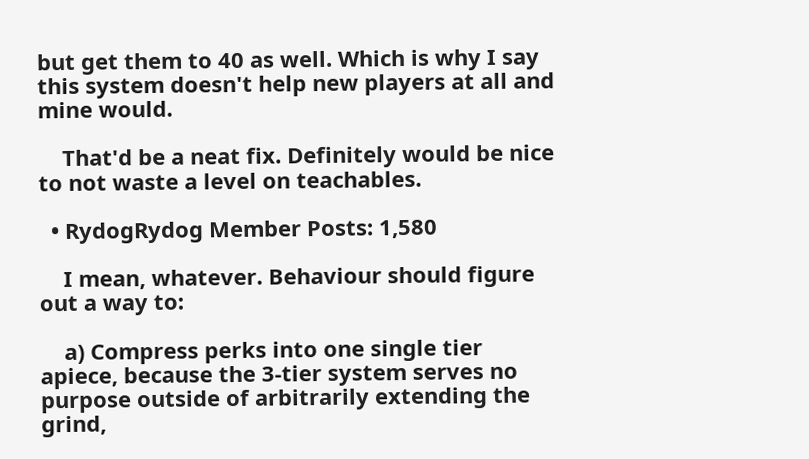but get them to 40 as well. Which is why I say this system doesn't help new players at all and mine would.

    That'd be a neat fix. Definitely would be nice to not waste a level on teachables.

  • RydogRydog Member Posts: 1,580

    I mean, whatever. Behaviour should figure out a way to:

    a) Compress perks into one single tier apiece, because the 3-tier system serves no purpose outside of arbitrarily extending the grind,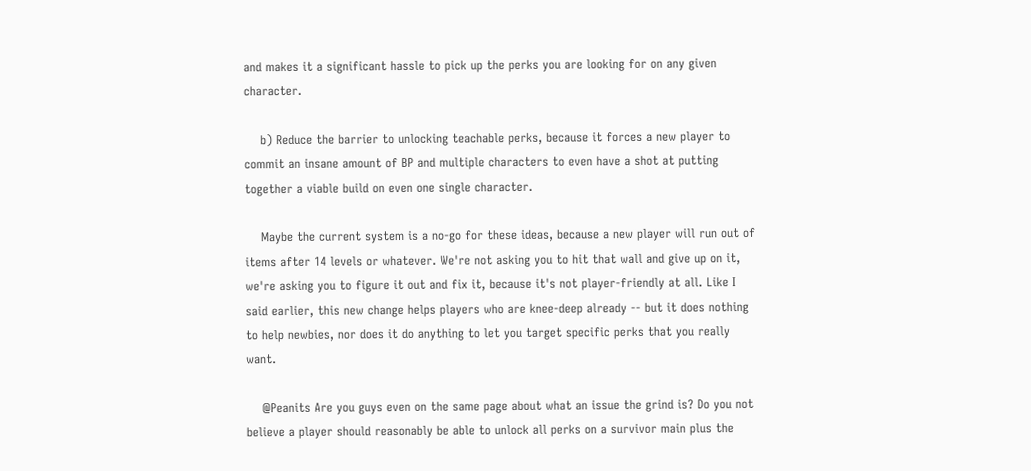and makes it a significant hassle to pick up the perks you are looking for on any given character.

    b) Reduce the barrier to unlocking teachable perks, because it forces a new player to commit an insane amount of BP and multiple characters to even have a shot at putting together a viable build on even one single character.

    Maybe the current system is a no-go for these ideas, because a new player will run out of items after 14 levels or whatever. We're not asking you to hit that wall and give up on it, we're asking you to figure it out and fix it, because it's not player-friendly at all. Like I said earlier, this new change helps players who are knee-deep already -- but it does nothing to help newbies, nor does it do anything to let you target specific perks that you really want.

    @Peanits Are you guys even on the same page about what an issue the grind is? Do you not believe a player should reasonably be able to unlock all perks on a survivor main plus the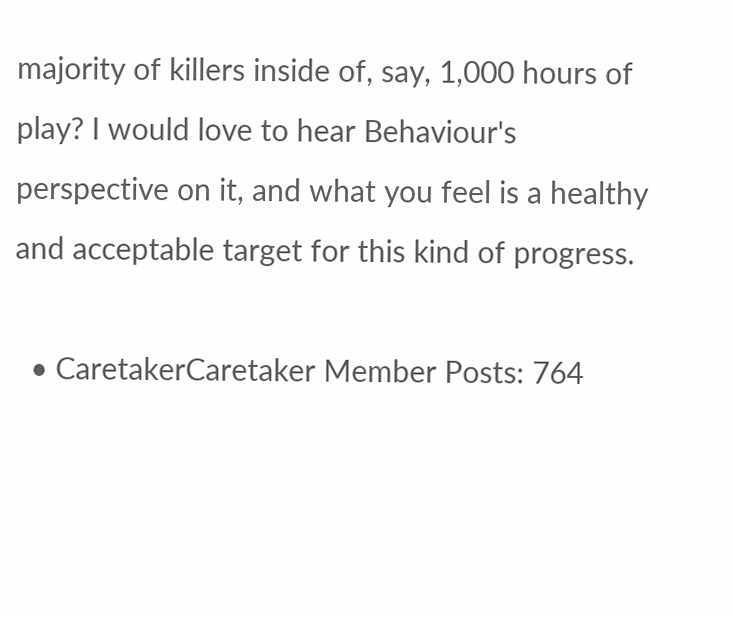majority of killers inside of, say, 1,000 hours of play? I would love to hear Behaviour's perspective on it, and what you feel is a healthy and acceptable target for this kind of progress.

  • CaretakerCaretaker Member Posts: 764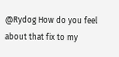@Rydog How do you feel about that fix to my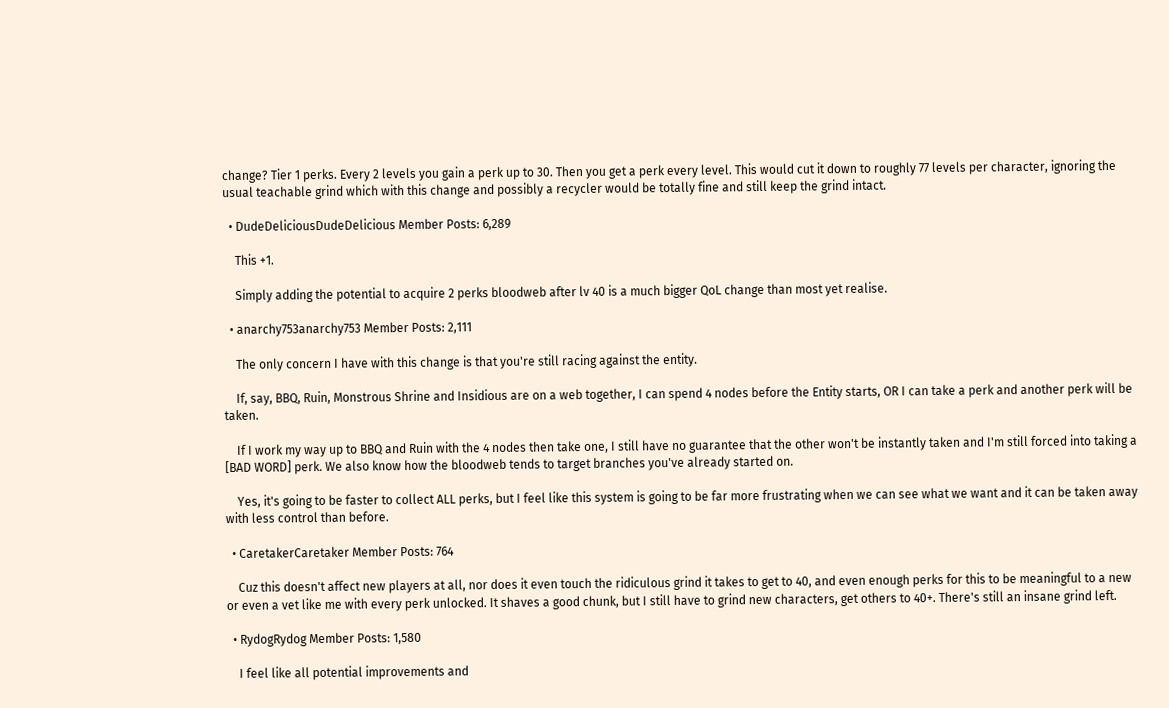change? Tier 1 perks. Every 2 levels you gain a perk up to 30. Then you get a perk every level. This would cut it down to roughly 77 levels per character, ignoring the usual teachable grind which with this change and possibly a recycler would be totally fine and still keep the grind intact.

  • DudeDeliciousDudeDelicious Member Posts: 6,289

    This +1.

    Simply adding the potential to acquire 2 perks bloodweb after lv 40 is a much bigger QoL change than most yet realise.

  • anarchy753anarchy753 Member Posts: 2,111

    The only concern I have with this change is that you're still racing against the entity.

    If, say, BBQ, Ruin, Monstrous Shrine and Insidious are on a web together, I can spend 4 nodes before the Entity starts, OR I can take a perk and another perk will be taken.

    If I work my way up to BBQ and Ruin with the 4 nodes then take one, I still have no guarantee that the other won't be instantly taken and I'm still forced into taking a [BAD WORD] perk. We also know how the bloodweb tends to target branches you've already started on.

    Yes, it's going to be faster to collect ALL perks, but I feel like this system is going to be far more frustrating when we can see what we want and it can be taken away with less control than before.

  • CaretakerCaretaker Member Posts: 764

    Cuz this doesn't affect new players at all, nor does it even touch the ridiculous grind it takes to get to 40, and even enough perks for this to be meaningful to a new or even a vet like me with every perk unlocked. It shaves a good chunk, but I still have to grind new characters, get others to 40+. There's still an insane grind left.

  • RydogRydog Member Posts: 1,580

    I feel like all potential improvements and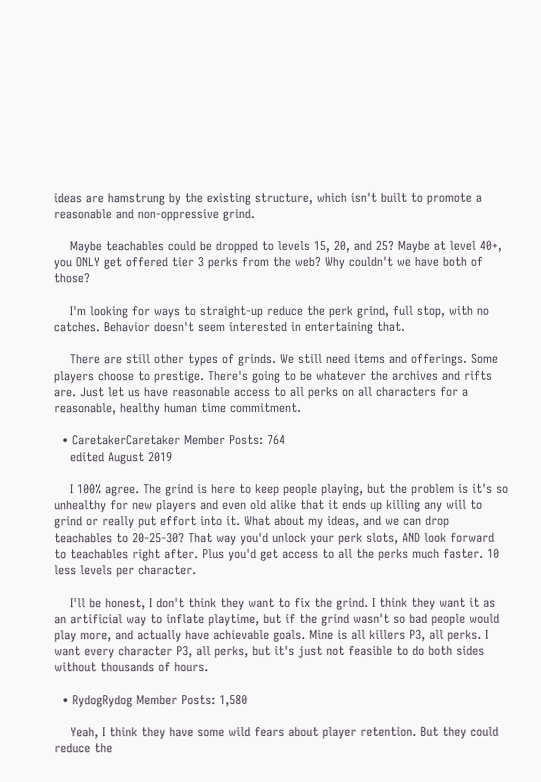ideas are hamstrung by the existing structure, which isn't built to promote a reasonable and non-oppressive grind.

    Maybe teachables could be dropped to levels 15, 20, and 25? Maybe at level 40+, you ONLY get offered tier 3 perks from the web? Why couldn't we have both of those?

    I'm looking for ways to straight-up reduce the perk grind, full stop, with no catches. Behavior doesn't seem interested in entertaining that.

    There are still other types of grinds. We still need items and offerings. Some players choose to prestige. There's going to be whatever the archives and rifts are. Just let us have reasonable access to all perks on all characters for a reasonable, healthy human time commitment.

  • CaretakerCaretaker Member Posts: 764
    edited August 2019

    I 100% agree. The grind is here to keep people playing, but the problem is it's so unhealthy for new players and even old alike that it ends up killing any will to grind or really put effort into it. What about my ideas, and we can drop teachables to 20-25-30? That way you'd unlock your perk slots, AND look forward to teachables right after. Plus you'd get access to all the perks much faster. 10 less levels per character.

    I'll be honest, I don't think they want to fix the grind. I think they want it as an artificial way to inflate playtime, but if the grind wasn't so bad people would play more, and actually have achievable goals. Mine is all killers P3, all perks. I want every character P3, all perks, but it's just not feasible to do both sides without thousands of hours.

  • RydogRydog Member Posts: 1,580

    Yeah, I think they have some wild fears about player retention. But they could reduce the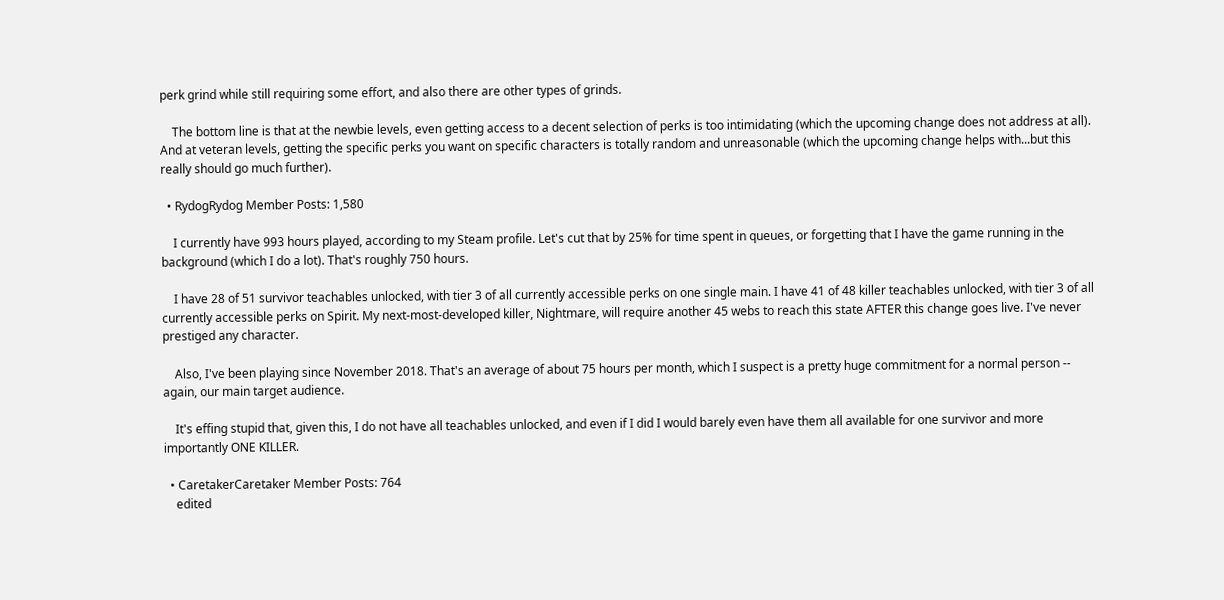perk grind while still requiring some effort, and also there are other types of grinds.

    The bottom line is that at the newbie levels, even getting access to a decent selection of perks is too intimidating (which the upcoming change does not address at all). And at veteran levels, getting the specific perks you want on specific characters is totally random and unreasonable (which the upcoming change helps with...but this really should go much further).

  • RydogRydog Member Posts: 1,580

    I currently have 993 hours played, according to my Steam profile. Let's cut that by 25% for time spent in queues, or forgetting that I have the game running in the background (which I do a lot). That's roughly 750 hours.

    I have 28 of 51 survivor teachables unlocked, with tier 3 of all currently accessible perks on one single main. I have 41 of 48 killer teachables unlocked, with tier 3 of all currently accessible perks on Spirit. My next-most-developed killer, Nightmare, will require another 45 webs to reach this state AFTER this change goes live. I've never prestiged any character.

    Also, I've been playing since November 2018. That's an average of about 75 hours per month, which I suspect is a pretty huge commitment for a normal person -- again, our main target audience.

    It's effing stupid that, given this, I do not have all teachables unlocked, and even if I did I would barely even have them all available for one survivor and more importantly ONE KILLER.

  • CaretakerCaretaker Member Posts: 764
    edited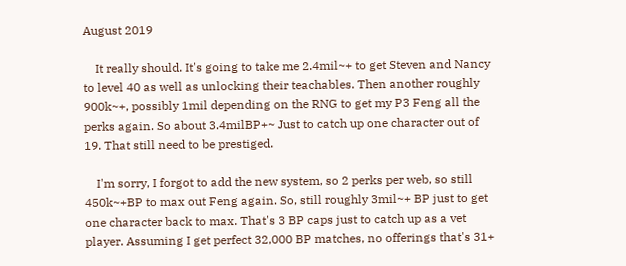August 2019

    It really should. It's going to take me 2.4mil~+ to get Steven and Nancy to level 40 as well as unlocking their teachables. Then another roughly 900k~+, possibly 1mil depending on the RNG to get my P3 Feng all the perks again. So about 3.4milBP+~ Just to catch up one character out of 19. That still need to be prestiged.

    I'm sorry, I forgot to add the new system, so 2 perks per web, so still 450k~+BP to max out Feng again. So, still roughly 3mil~+ BP just to get one character back to max. That's 3 BP caps just to catch up as a vet player. Assuming I get perfect 32,000 BP matches, no offerings that's 31+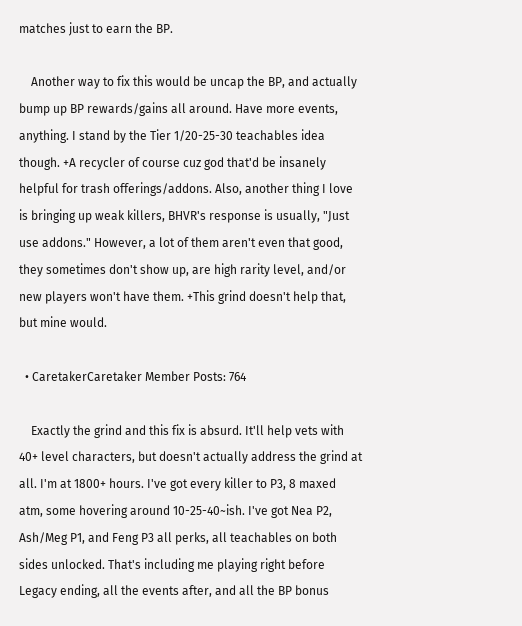matches just to earn the BP.

    Another way to fix this would be uncap the BP, and actually bump up BP rewards/gains all around. Have more events, anything. I stand by the Tier 1/20-25-30 teachables idea though. +A recycler of course cuz god that'd be insanely helpful for trash offerings/addons. Also, another thing I love is bringing up weak killers, BHVR's response is usually, "Just use addons." However, a lot of them aren't even that good, they sometimes don't show up, are high rarity level, and/or new players won't have them. +This grind doesn't help that, but mine would.

  • CaretakerCaretaker Member Posts: 764

    Exactly the grind and this fix is absurd. It'll help vets with 40+ level characters, but doesn't actually address the grind at all. I'm at 1800+ hours. I've got every killer to P3, 8 maxed atm, some hovering around 10-25-40~ish. I've got Nea P2, Ash/Meg P1, and Feng P3 all perks, all teachables on both sides unlocked. That's including me playing right before Legacy ending, all the events after, and all the BP bonus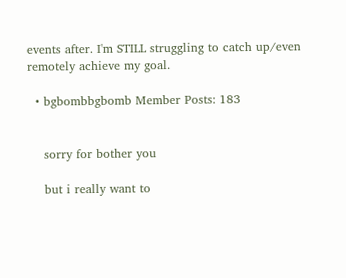events after. I'm STILL struggling to catch up/even remotely achieve my goal.

  • bgbombbgbomb Member Posts: 183


    sorry for bother you

    but i really want to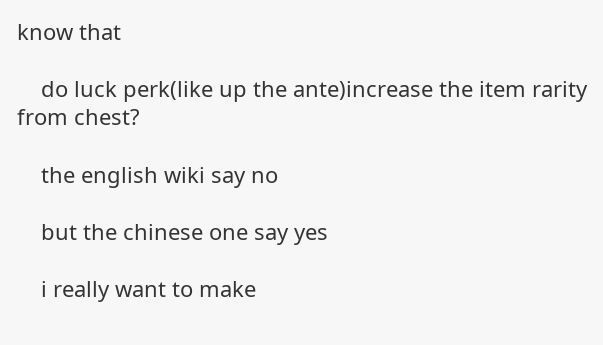know that

    do luck perk(like up the ante)increase the item rarity from chest?

    the english wiki say no

    but the chinese one say yes

    i really want to make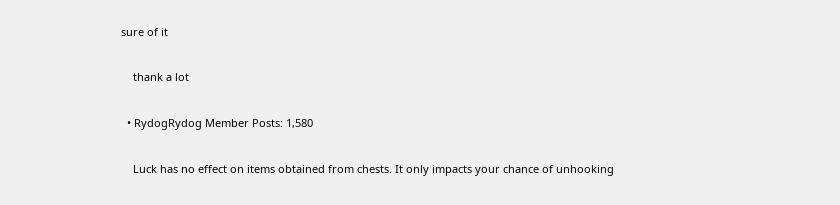sure of it

    thank a lot

  • RydogRydog Member Posts: 1,580

    Luck has no effect on items obtained from chests. It only impacts your chance of unhooking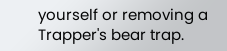yourself or removing a Trapper's bear trap.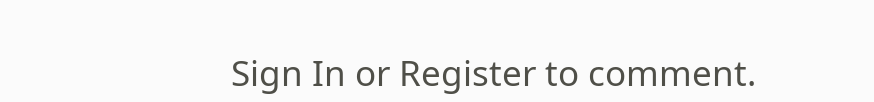Sign In or Register to comment.